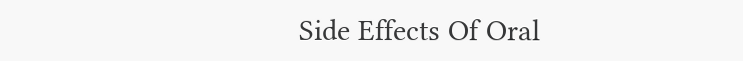Side Effects Of Oral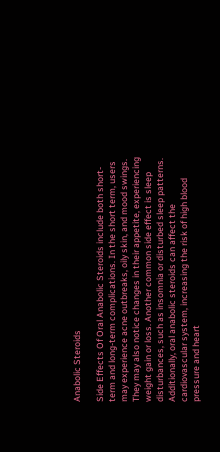Anabolic Steroids

Side Effects Of Oral Anabolic Steroids include both short-term and long-term complications. In the short term, users may experience acne outbreaks, oily skin, and mood swings. They may also notice changes in their appetite, experiencing weight gain or loss. Another common side effect is sleep disturbances, such as insomnia or disturbed sleep patterns. Additionally, oral anabolic steroids can affect the cardiovascular system, increasing the risk of high blood pressure and heart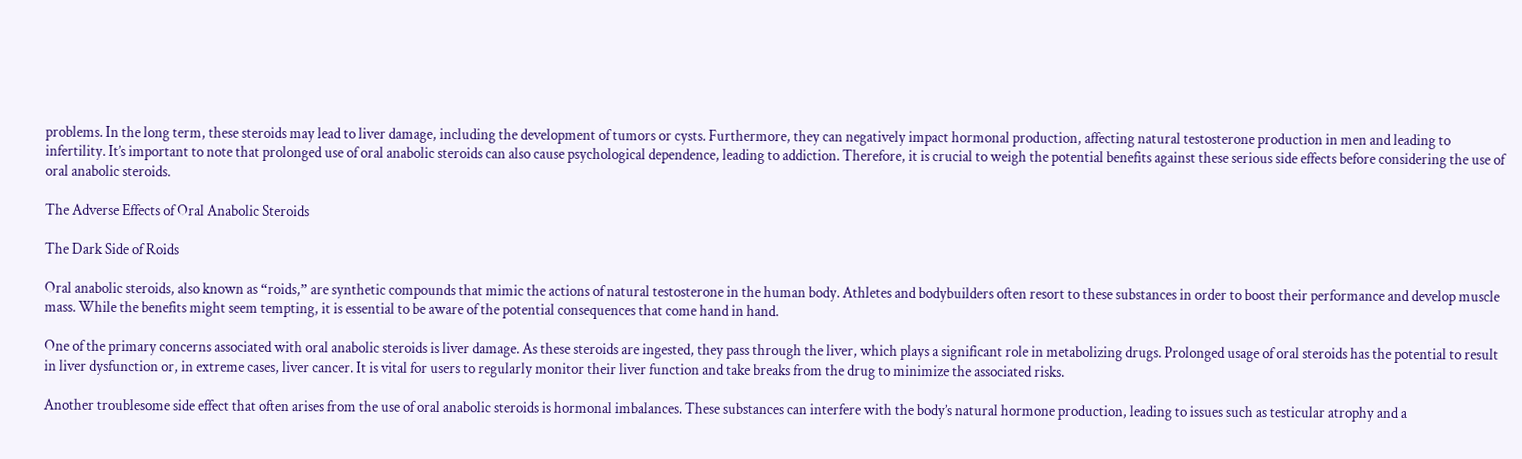problems. In the long term, these steroids may lead to liver damage, including the development of tumors or cysts. Furthermore, they can negatively impact hormonal production, affecting natural testosterone production in men and leading to infertility. It’s important to note that prolonged use of oral anabolic steroids can also cause psychological dependence, leading to addiction. Therefore, it is crucial to weigh the potential benefits against these serious side effects before considering the use of oral anabolic steroids.

The Adverse Effects of Oral Anabolic Steroids

The Dark Side of Roids

Oral anabolic steroids, also known as “roids,” are synthetic compounds that mimic the actions of natural testosterone in the human body. Athletes and bodybuilders often resort to these substances in order to boost their performance and develop muscle mass. While the benefits might seem tempting, it is essential to be aware of the potential consequences that come hand in hand.

One of the primary concerns associated with oral anabolic steroids is liver damage. As these steroids are ingested, they pass through the liver, which plays a significant role in metabolizing drugs. Prolonged usage of oral steroids has the potential to result in liver dysfunction or, in extreme cases, liver cancer. It is vital for users to regularly monitor their liver function and take breaks from the drug to minimize the associated risks.

Another troublesome side effect that often arises from the use of oral anabolic steroids is hormonal imbalances. These substances can interfere with the body’s natural hormone production, leading to issues such as testicular atrophy and a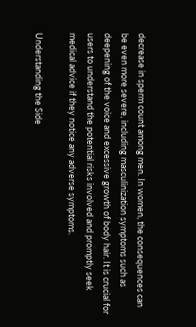decrease in sperm count among men. In women, the consequences can be even more severe, including masculinization symptoms such as deepening of the voice and excessive growth of body hair. It is crucial for users to understand the potential risks involved and promptly seek medical advice if they notice any adverse symptoms.

Understanding the Side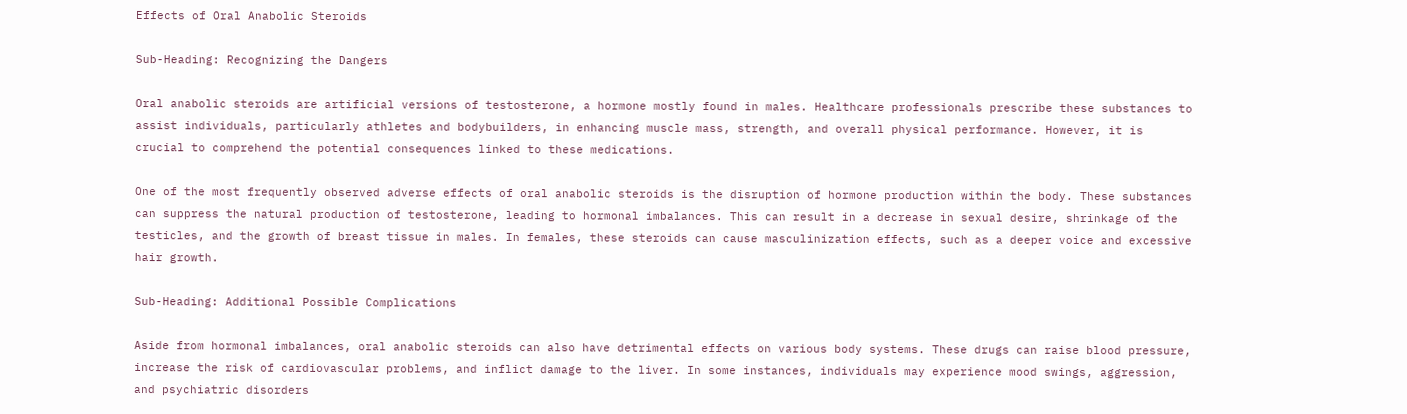Effects of Oral Anabolic Steroids

Sub-Heading: Recognizing the Dangers

Oral anabolic steroids are artificial versions of testosterone, a hormone mostly found in males. Healthcare professionals prescribe these substances to assist individuals, particularly athletes and bodybuilders, in enhancing muscle mass, strength, and overall physical performance. However, it is crucial to comprehend the potential consequences linked to these medications.

One of the most frequently observed adverse effects of oral anabolic steroids is the disruption of hormone production within the body. These substances can suppress the natural production of testosterone, leading to hormonal imbalances. This can result in a decrease in sexual desire, shrinkage of the testicles, and the growth of breast tissue in males. In females, these steroids can cause masculinization effects, such as a deeper voice and excessive hair growth.

Sub-Heading: Additional Possible Complications

Aside from hormonal imbalances, oral anabolic steroids can also have detrimental effects on various body systems. These drugs can raise blood pressure, increase the risk of cardiovascular problems, and inflict damage to the liver. In some instances, individuals may experience mood swings, aggression, and psychiatric disorders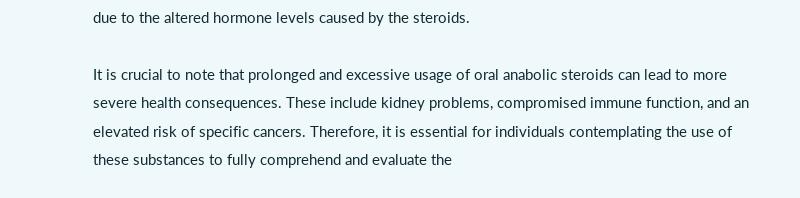due to the altered hormone levels caused by the steroids.

It is crucial to note that prolonged and excessive usage of oral anabolic steroids can lead to more severe health consequences. These include kidney problems, compromised immune function, and an elevated risk of specific cancers. Therefore, it is essential for individuals contemplating the use of these substances to fully comprehend and evaluate the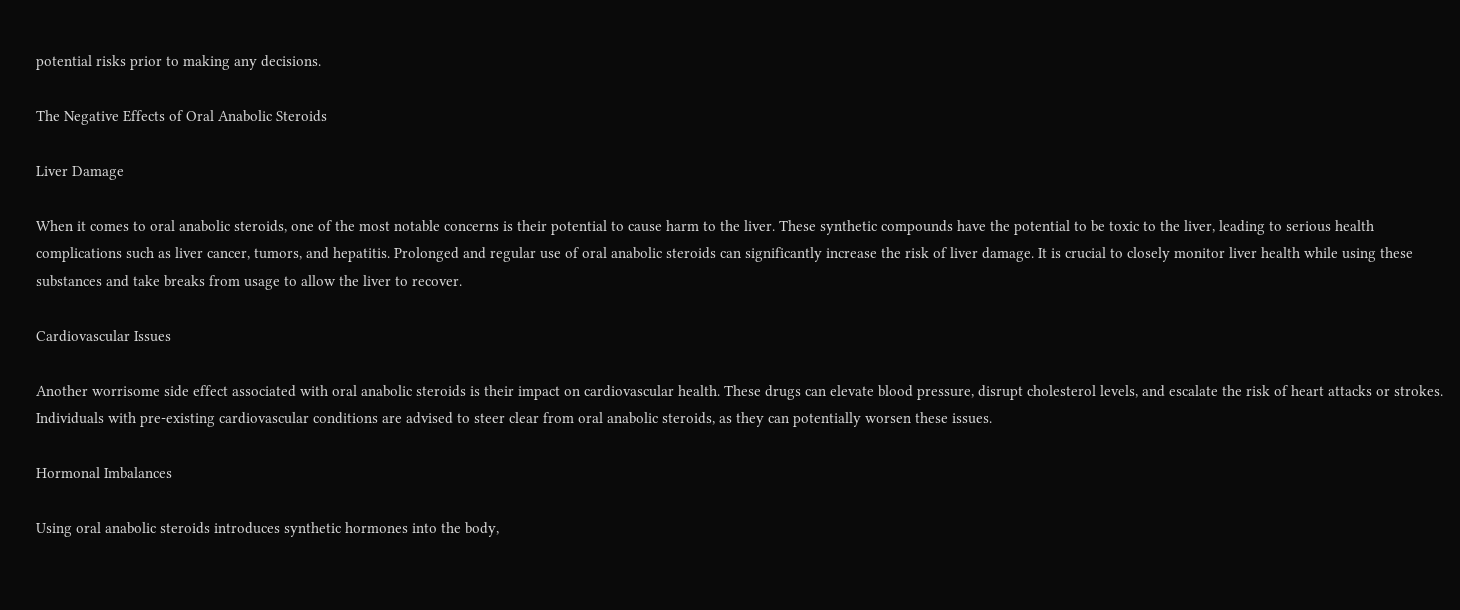potential risks prior to making any decisions.

The Negative Effects of Oral Anabolic Steroids

Liver Damage

When it comes to oral anabolic steroids, one of the most notable concerns is their potential to cause harm to the liver. These synthetic compounds have the potential to be toxic to the liver, leading to serious health complications such as liver cancer, tumors, and hepatitis. Prolonged and regular use of oral anabolic steroids can significantly increase the risk of liver damage. It is crucial to closely monitor liver health while using these substances and take breaks from usage to allow the liver to recover.

Cardiovascular Issues

Another worrisome side effect associated with oral anabolic steroids is their impact on cardiovascular health. These drugs can elevate blood pressure, disrupt cholesterol levels, and escalate the risk of heart attacks or strokes. Individuals with pre-existing cardiovascular conditions are advised to steer clear from oral anabolic steroids, as they can potentially worsen these issues.

Hormonal Imbalances

Using oral anabolic steroids introduces synthetic hormones into the body,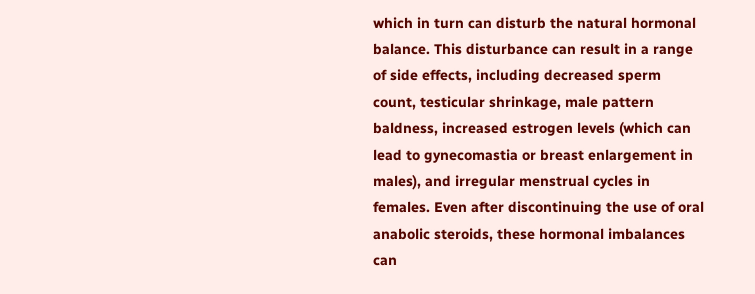which in turn can disturb the natural hormonal balance. This disturbance can result in a range of side effects, including decreased sperm count, testicular shrinkage, male pattern baldness, increased estrogen levels (which can lead to gynecomastia or breast enlargement in males), and irregular menstrual cycles in females. Even after discontinuing the use of oral anabolic steroids, these hormonal imbalances can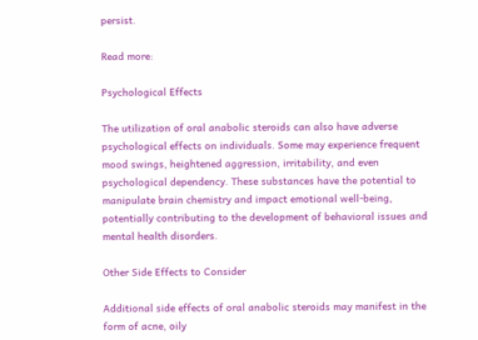persist.

Read more:

Psychological Effects

The utilization of oral anabolic steroids can also have adverse psychological effects on individuals. Some may experience frequent mood swings, heightened aggression, irritability, and even psychological dependency. These substances have the potential to manipulate brain chemistry and impact emotional well-being, potentially contributing to the development of behavioral issues and mental health disorders.

Other Side Effects to Consider

Additional side effects of oral anabolic steroids may manifest in the form of acne, oily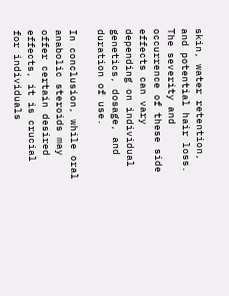skin, water retention, and potential hair loss. The severity and occurrence of these side effects can vary depending on individual genetics, dosage, and duration of use.

In conclusion, while oral anabolic steroids may offer certain desired effects, it is crucial for individuals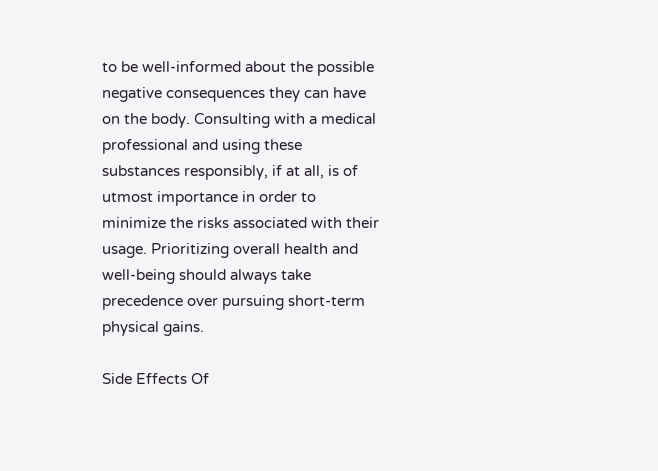to be well-informed about the possible negative consequences they can have on the body. Consulting with a medical professional and using these substances responsibly, if at all, is of utmost importance in order to minimize the risks associated with their usage. Prioritizing overall health and well-being should always take precedence over pursuing short-term physical gains.

Side Effects Of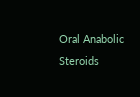Oral Anabolic Steroids